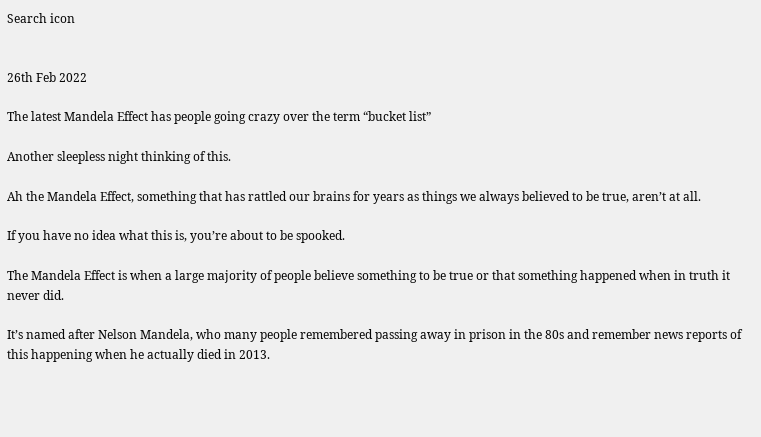Search icon


26th Feb 2022

The latest Mandela Effect has people going crazy over the term “bucket list”

Another sleepless night thinking of this.

Ah the Mandela Effect, something that has rattled our brains for years as things we always believed to be true, aren’t at all.

If you have no idea what this is, you’re about to be spooked.

The Mandela Effect is when a large majority of people believe something to be true or that something happened when in truth it never did.

It’s named after Nelson Mandela, who many people remembered passing away in prison in the 80s and remember news reports of this happening when he actually died in 2013.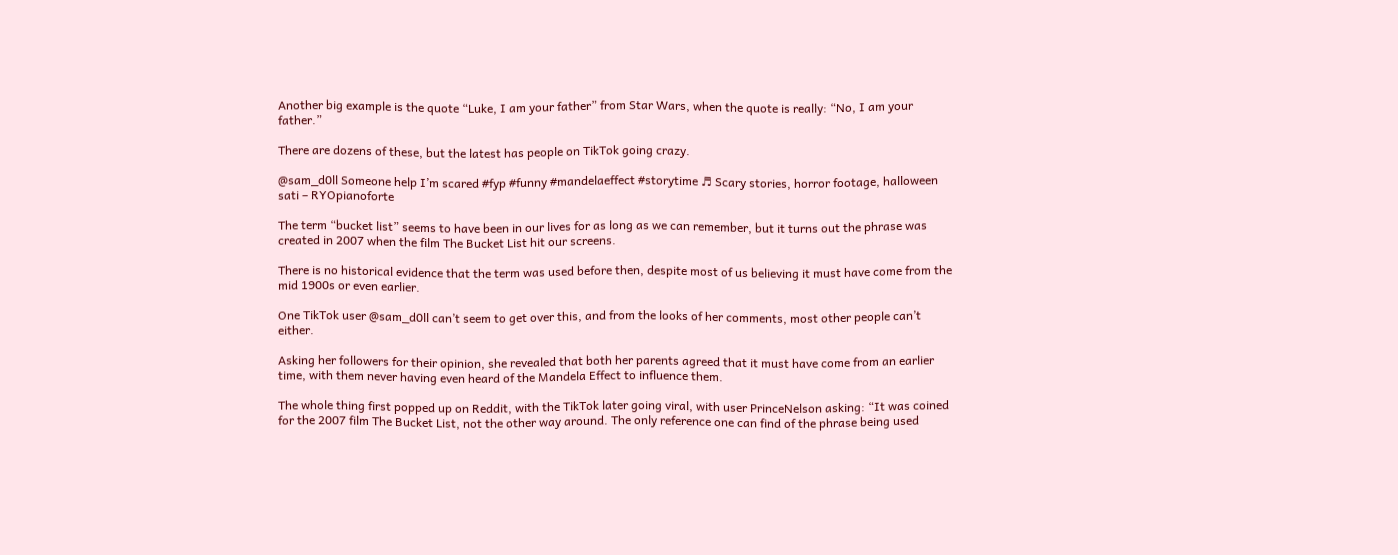Another big example is the quote “Luke, I am your father” from Star Wars, when the quote is really: “No, I am your father.”

There are dozens of these, but the latest has people on TikTok going crazy.

@sam_d0ll Someone help I’m scared #fyp #funny #mandelaeffect #storytime ♬ Scary stories, horror footage, halloween sati – RYOpianoforte

The term “bucket list” seems to have been in our lives for as long as we can remember, but it turns out the phrase was created in 2007 when the film The Bucket List hit our screens.

There is no historical evidence that the term was used before then, despite most of us believing it must have come from the mid 1900s or even earlier.

One TikTok user @sam_d0ll can’t seem to get over this, and from the looks of her comments, most other people can’t either.

Asking her followers for their opinion, she revealed that both her parents agreed that it must have come from an earlier time, with them never having even heard of the Mandela Effect to influence them.

The whole thing first popped up on Reddit, with the TikTok later going viral, with user PrinceNelson asking: “It was coined for the 2007 film The Bucket List, not the other way around. The only reference one can find of the phrase being used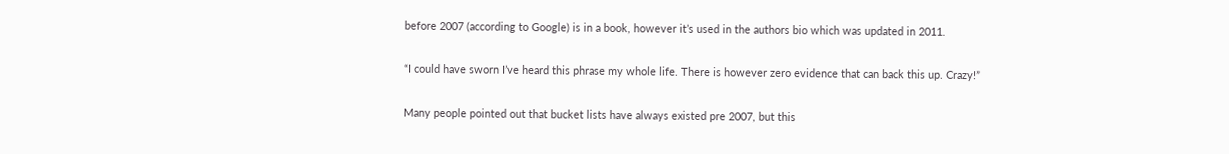before 2007 (according to Google) is in a book, however it’s used in the authors bio which was updated in 2011.

“I could have sworn I’ve heard this phrase my whole life. There is however zero evidence that can back this up. Crazy!”

Many people pointed out that bucket lists have always existed pre 2007, but this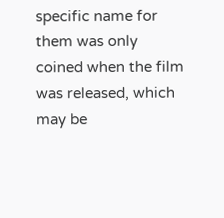specific name for them was only coined when the film was released, which may be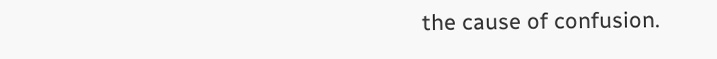the cause of confusion.